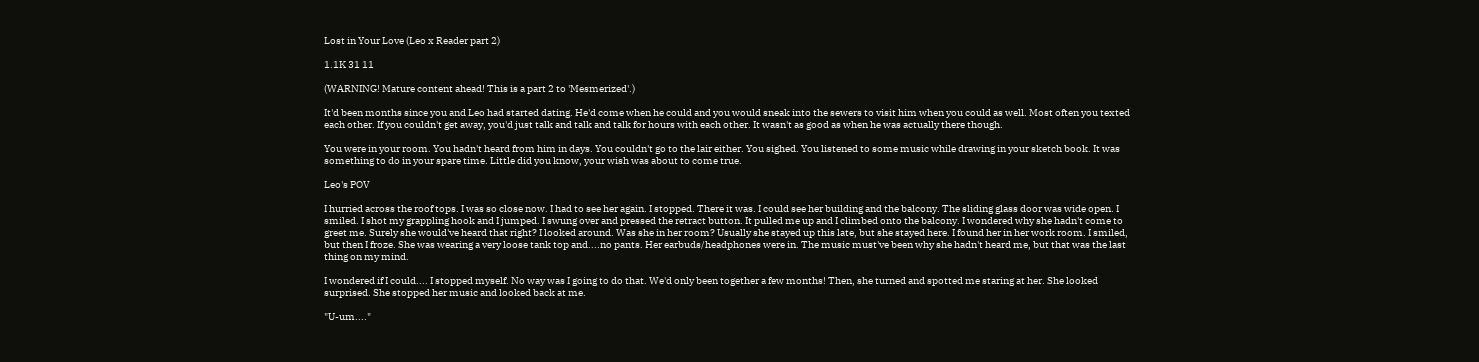Lost in Your Love (Leo x Reader part 2)

1.1K 31 11

(WARNING! Mature content ahead! This is a part 2 to 'Mesmerized'.)

It'd been months since you and Leo had started dating. He'd come when he could and you would sneak into the sewers to visit him when you could as well. Most often you texted each other. If you couldn't get away, you'd just talk and talk and talk for hours with each other. It wasn't as good as when he was actually there though.

You were in your room. You hadn't heard from him in days. You couldn't go to the lair either. You sighed. You listened to some music while drawing in your sketch book. It was something to do in your spare time. Little did you know, your wish was about to come true.

Leo's POV

I hurried across the roof tops. I was so close now. I had to see her again. I stopped. There it was. I could see her building and the balcony. The sliding glass door was wide open. I smiled. I shot my grappling hook and I jumped. I swung over and pressed the retract button. It pulled me up and I climbed onto the balcony. I wondered why she hadn't come to greet me. Surely she would've heard that right? I looked around. Was she in her room? Usually she stayed up this late, but she stayed here. I found her in her work room. I smiled, but then I froze. She was wearing a very loose tank top and....no pants. Her earbuds/headphones were in. The music must've been why she hadn't heard me, but that was the last thing on my mind.

I wondered if I could.... I stopped myself. No way was I going to do that. We'd only been together a few months! Then, she turned and spotted me staring at her. She looked surprised. She stopped her music and looked back at me.

"U-um...."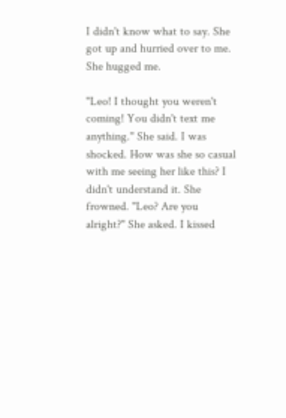I didn't know what to say. She got up and hurried over to me. She hugged me.

"Leo! I thought you weren't coming! You didn't text me anything." She said. I was shocked. How was she so casual with me seeing her like this? I didn't understand it. She frowned. "Leo? Are you alright?" She asked. I kissed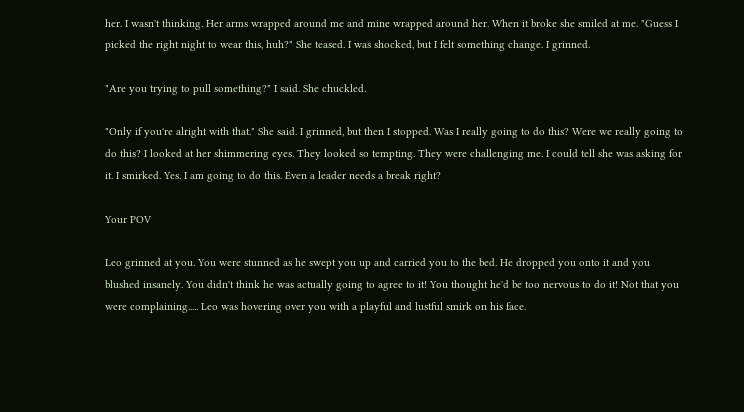her. I wasn't thinking. Her arms wrapped around me and mine wrapped around her. When it broke she smiled at me. "Guess I picked the right night to wear this, huh?" She teased. I was shocked, but I felt something change. I grinned.

"Are you trying to pull something?" I said. She chuckled.

"Only if you're alright with that." She said. I grinned, but then I stopped. Was I really going to do this? Were we really going to do this? I looked at her shimmering eyes. They looked so tempting. They were challenging me. I could tell she was asking for it. I smirked. Yes. I am going to do this. Even a leader needs a break right?

Your POV

Leo grinned at you. You were stunned as he swept you up and carried you to the bed. He dropped you onto it and you blushed insanely. You didn't think he was actually going to agree to it! You thought he'd be too nervous to do it! Not that you were complaining..... Leo was hovering over you with a playful and lustful smirk on his face.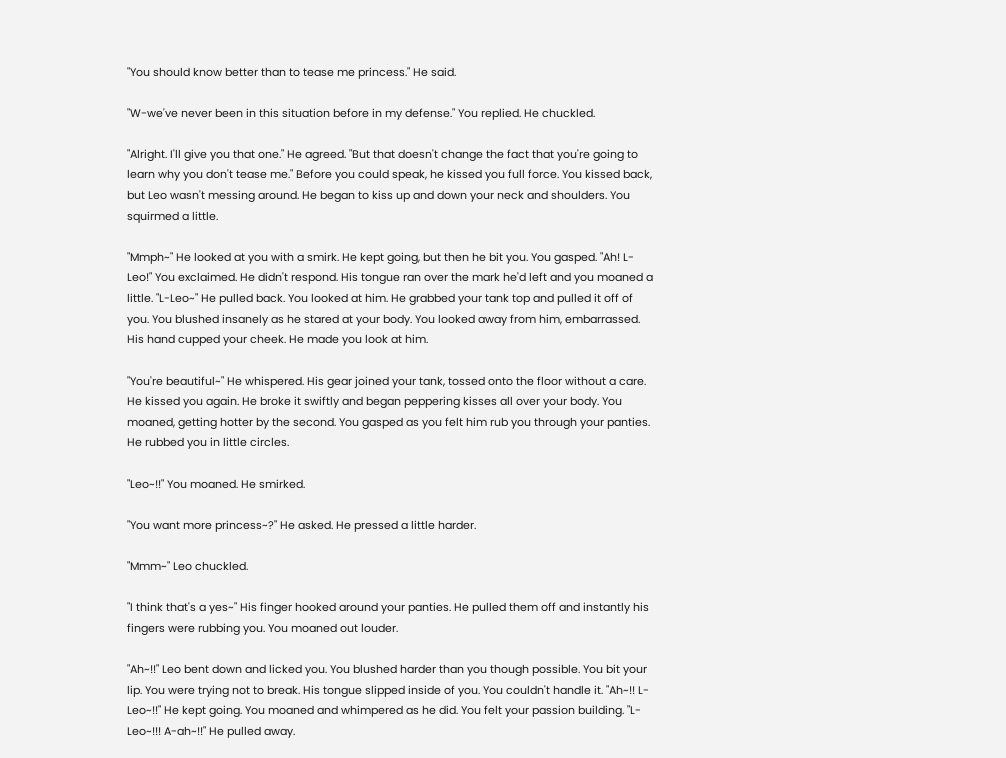"You should know better than to tease me princess." He said.

"W-we've never been in this situation before in my defense." You replied. He chuckled.

"Alright. I'll give you that one." He agreed. "But that doesn't change the fact that you're going to learn why you don't tease me." Before you could speak, he kissed you full force. You kissed back, but Leo wasn't messing around. He began to kiss up and down your neck and shoulders. You squirmed a little.

"Mmph~" He looked at you with a smirk. He kept going, but then he bit you. You gasped. "Ah! L-Leo!" You exclaimed. He didn't respond. His tongue ran over the mark he'd left and you moaned a little. "L-Leo~" He pulled back. You looked at him. He grabbed your tank top and pulled it off of you. You blushed insanely as he stared at your body. You looked away from him, embarrassed. His hand cupped your cheek. He made you look at him.

"You're beautiful~" He whispered. His gear joined your tank, tossed onto the floor without a care. He kissed you again. He broke it swiftly and began peppering kisses all over your body. You moaned, getting hotter by the second. You gasped as you felt him rub you through your panties. He rubbed you in little circles.

"Leo~!!" You moaned. He smirked.

"You want more princess~?" He asked. He pressed a little harder.

"Mmm~" Leo chuckled.

"I think that's a yes~" His finger hooked around your panties. He pulled them off and instantly his fingers were rubbing you. You moaned out louder.

"Ah~!!" Leo bent down and licked you. You blushed harder than you though possible. You bit your lip. You were trying not to break. His tongue slipped inside of you. You couldn't handle it. "Ah~!! L-Leo~!!" He kept going. You moaned and whimpered as he did. You felt your passion building. "L-Leo~!!! A-ah~!!" He pulled away.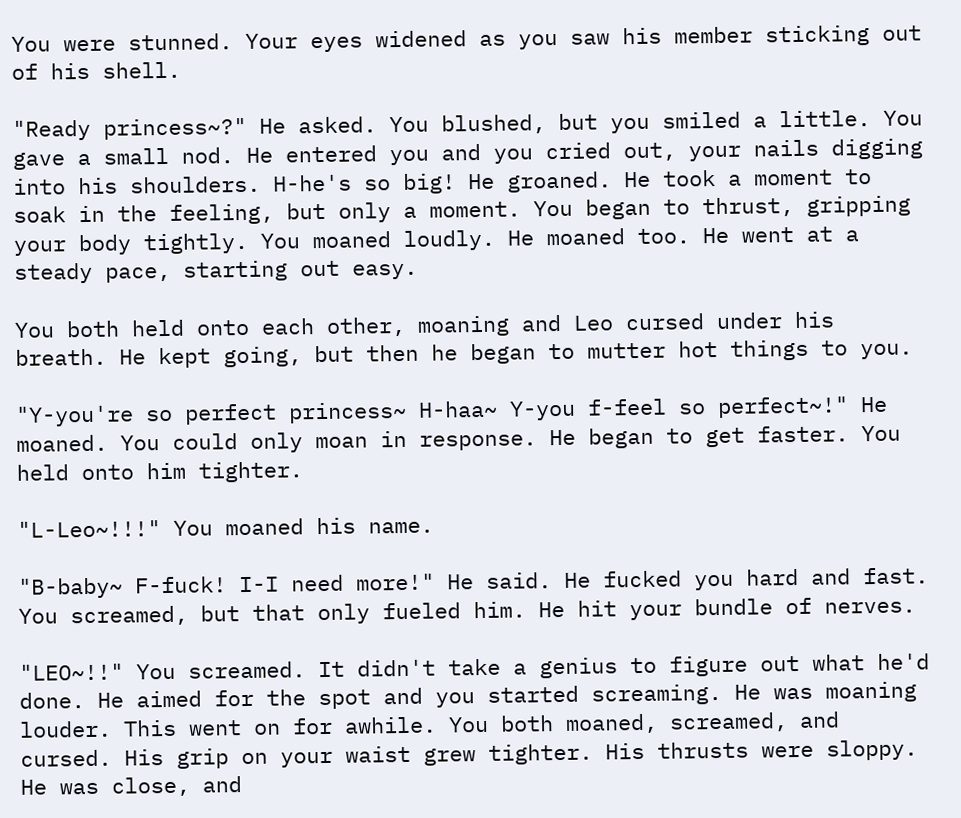You were stunned. Your eyes widened as you saw his member sticking out of his shell.

"Ready princess~?" He asked. You blushed, but you smiled a little. You gave a small nod. He entered you and you cried out, your nails digging into his shoulders. H-he's so big! He groaned. He took a moment to soak in the feeling, but only a moment. You began to thrust, gripping your body tightly. You moaned loudly. He moaned too. He went at a steady pace, starting out easy.

You both held onto each other, moaning and Leo cursed under his breath. He kept going, but then he began to mutter hot things to you.

"Y-you're so perfect princess~ H-haa~ Y-you f-feel so perfect~!" He moaned. You could only moan in response. He began to get faster. You held onto him tighter.

"L-Leo~!!!" You moaned his name.

"B-baby~ F-fuck! I-I need more!" He said. He fucked you hard and fast. You screamed, but that only fueled him. He hit your bundle of nerves.

"LEO~!!" You screamed. It didn't take a genius to figure out what he'd done. He aimed for the spot and you started screaming. He was moaning louder. This went on for awhile. You both moaned, screamed, and cursed. His grip on your waist grew tighter. His thrusts were sloppy. He was close, and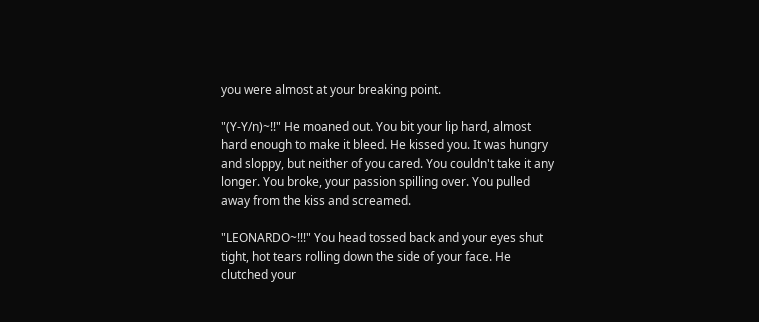you were almost at your breaking point.

"(Y-Y/n)~!!" He moaned out. You bit your lip hard, almost hard enough to make it bleed. He kissed you. It was hungry and sloppy, but neither of you cared. You couldn't take it any longer. You broke, your passion spilling over. You pulled away from the kiss and screamed.

"LEONARDO~!!!" You head tossed back and your eyes shut tight, hot tears rolling down the side of your face. He clutched your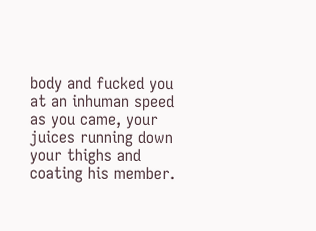body and fucked you at an inhuman speed as you came, your juices running down your thighs and coating his member.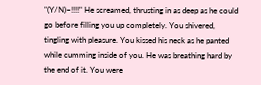"(Y/N)~!!!!" He screamed, thrusting in as deep as he could go before filling you up completely. You shivered, tingling with pleasure. You kissed his neck as he panted while cumming inside of you. He was breathing hard by the end of it. You were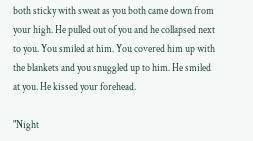both sticky with sweat as you both came down from your high. He pulled out of you and he collapsed next to you. You smiled at him. You covered him up with the blankets and you snuggled up to him. He smiled at you. He kissed your forehead.

"Night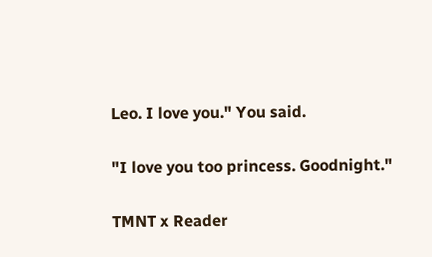Leo. I love you." You said.

"I love you too princess. Goodnight."

TMNT x Reader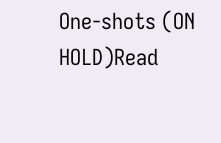One-shots (ON HOLD)Read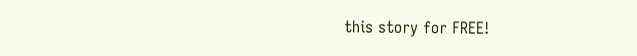this story for FREE!